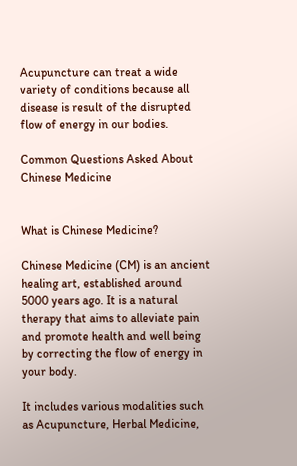Acupuncture can treat a wide variety of conditions because all disease is result of the disrupted flow of energy in our bodies.

Common Questions Asked About Chinese Medicine


What is Chinese Medicine?

Chinese Medicine (CM) is an ancient healing art, established around 5000 years ago. It is a natural therapy that aims to alleviate pain and promote health and well being by correcting the flow of energy in your body.

It includes various modalities such as Acupuncture, Herbal Medicine,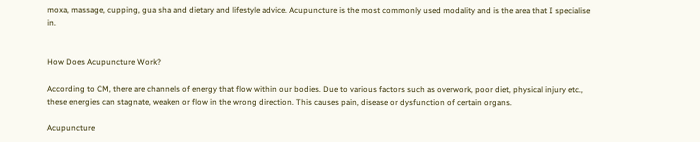moxa, massage, cupping, gua sha and dietary and lifestyle advice. Acupuncture is the most commonly used modality and is the area that I specialise in.


How Does Acupuncture Work?

According to CM, there are channels of energy that flow within our bodies. Due to various factors such as overwork, poor diet, physical injury etc., these energies can stagnate, weaken or flow in the wrong direction. This causes pain, disease or dysfunction of certain organs.

Acupuncture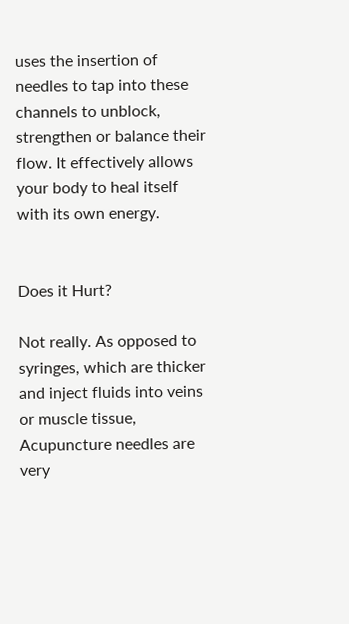uses the insertion of needles to tap into these channels to unblock, strengthen or balance their flow. It effectively allows your body to heal itself with its own energy.


Does it Hurt?

Not really. As opposed to syringes, which are thicker and inject fluids into veins or muscle tissue, Acupuncture needles are very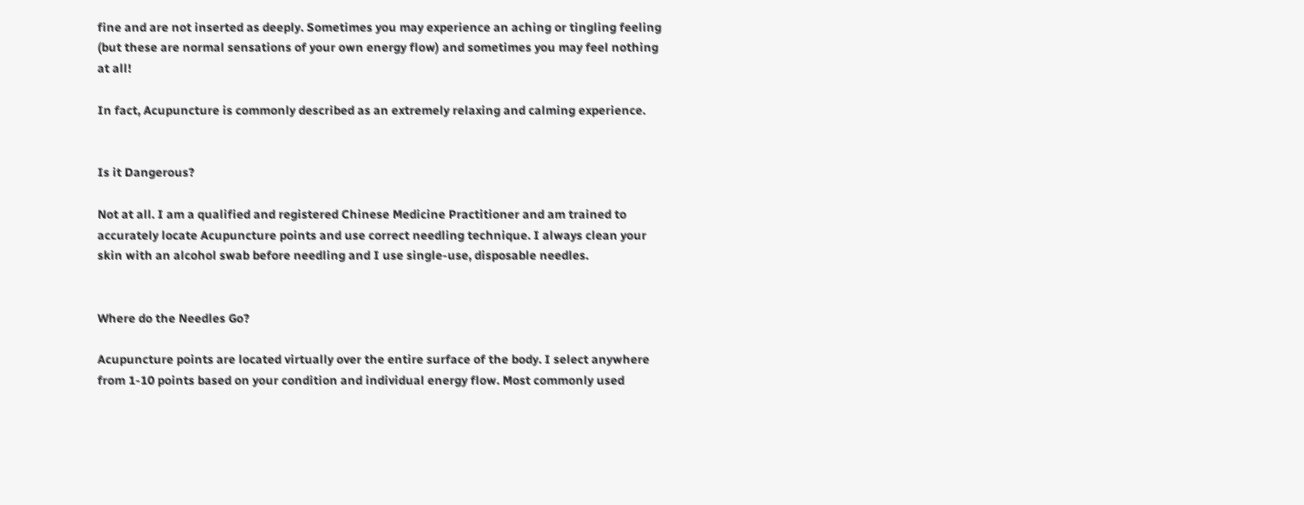fine and are not inserted as deeply. Sometimes you may experience an aching or tingling feeling (but these are normal sensations of your own energy flow) and sometimes you may feel nothing at all!

In fact, Acupuncture is commonly described as an extremely relaxing and calming experience.


Is it Dangerous?

Not at all. I am a qualified and registered Chinese Medicine Practitioner and am trained to accurately locate Acupuncture points and use correct needling technique. I always clean your skin with an alcohol swab before needling and I use single-use, disposable needles.


Where do the Needles Go?

Acupuncture points are located virtually over the entire surface of the body. I select anywhere from 1-10 points based on your condition and individual energy flow. Most commonly used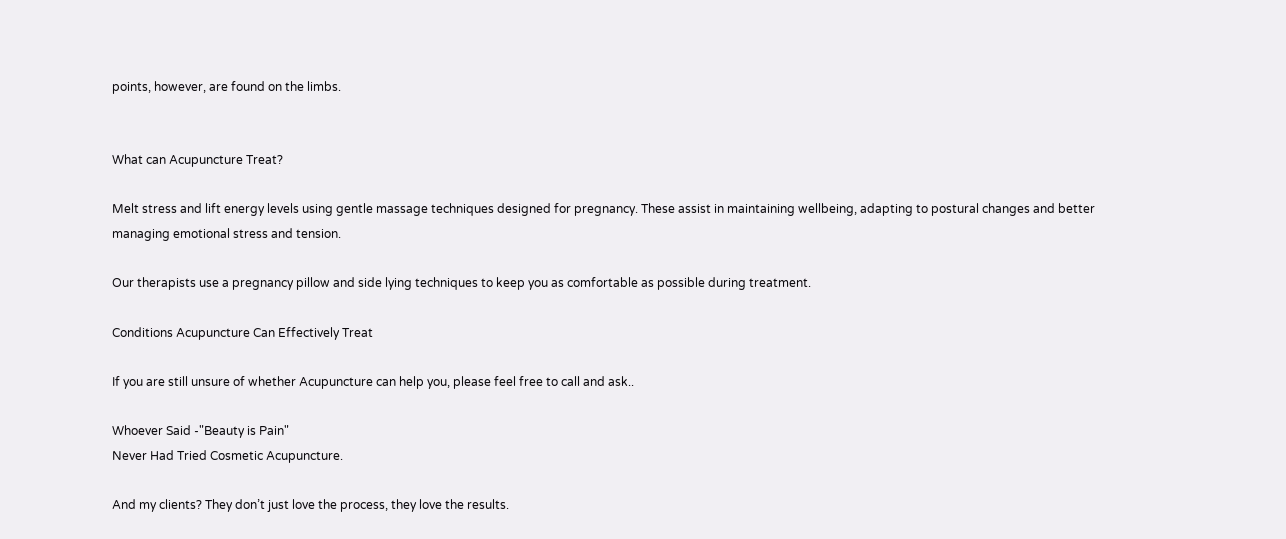points, however, are found on the limbs.


What can Acupuncture Treat?

Melt stress and lift energy levels using gentle massage techniques designed for pregnancy. These assist in maintaining wellbeing, adapting to postural changes and better managing emotional stress and tension.

Our therapists use a pregnancy pillow and side lying techniques to keep you as comfortable as possible during treatment.

Conditions Acupuncture Can Effectively Treat

If you are still unsure of whether Acupuncture can help you, please feel free to call and ask..

Whoever Said -"Beauty is Pain"
Never Had Tried Cosmetic Acupuncture.

And my clients? They don’t just love the process, they love the results.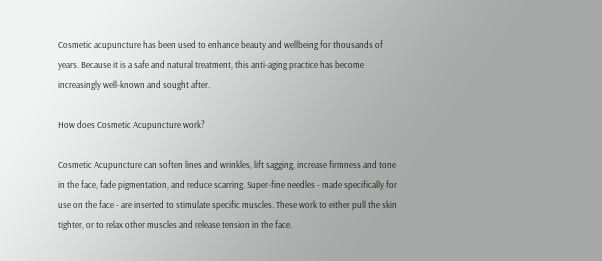Cosmetic acupuncture has been used to enhance beauty and wellbeing for thousands of years. Because it is a safe and natural treatment, this anti-aging practice has become increasingly well-known and sought after.

How does Cosmetic Acupuncture work?

Cosmetic Acupuncture can soften lines and wrinkles, lift sagging, increase firmness and tone in the face, fade pigmentation, and reduce scarring. Super-fine needles - made specifically for use on the face - are inserted to stimulate specific muscles. These work to either pull the skin tighter, or to relax other muscles and release tension in the face.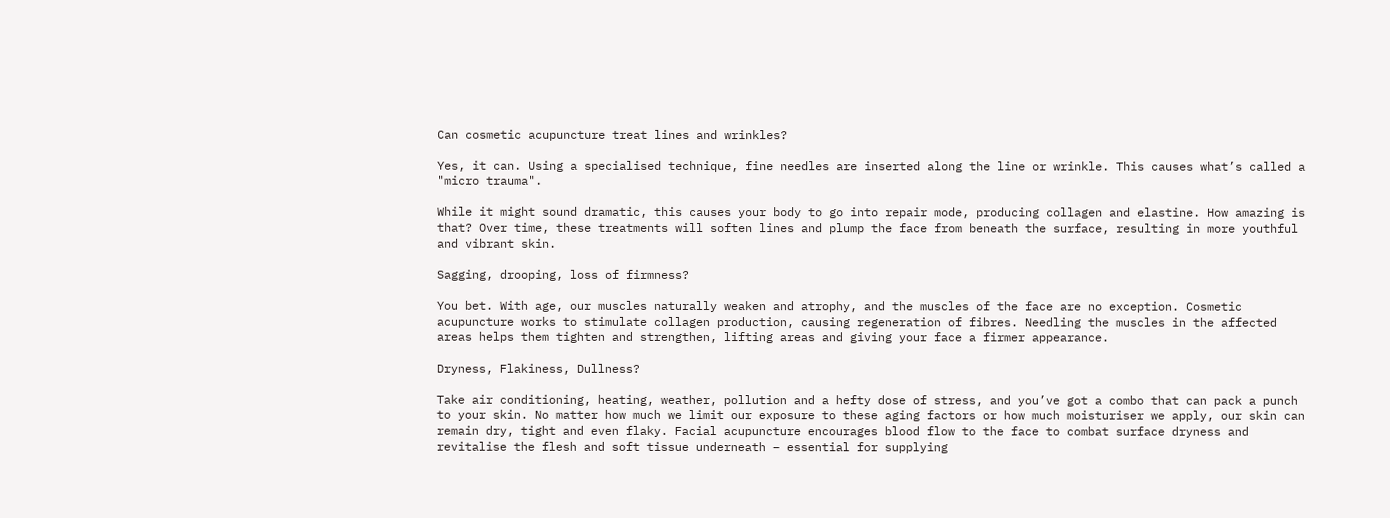Can cosmetic acupuncture treat lines and wrinkles?

Yes, it can. Using a specialised technique, fine needles are inserted along the line or wrinkle. This causes what’s called a "micro trauma".

While it might sound dramatic, this causes your body to go into repair mode, producing collagen and elastine. How amazing is that? Over time, these treatments will soften lines and plump the face from beneath the surface, resulting in more youthful and vibrant skin.

Sagging, drooping, loss of firmness?

You bet. With age, our muscles naturally weaken and atrophy, and the muscles of the face are no exception. Cosmetic acupuncture works to stimulate collagen production, causing regeneration of fibres. Needling the muscles in the affected areas helps them tighten and strengthen, lifting areas and giving your face a firmer appearance.

Dryness, Flakiness, Dullness?

Take air conditioning, heating, weather, pollution and a hefty dose of stress, and you’ve got a combo that can pack a punch to your skin. No matter how much we limit our exposure to these aging factors or how much moisturiser we apply, our skin can remain dry, tight and even flaky. Facial acupuncture encourages blood flow to the face to combat surface dryness and revitalise the flesh and soft tissue underneath – essential for supplying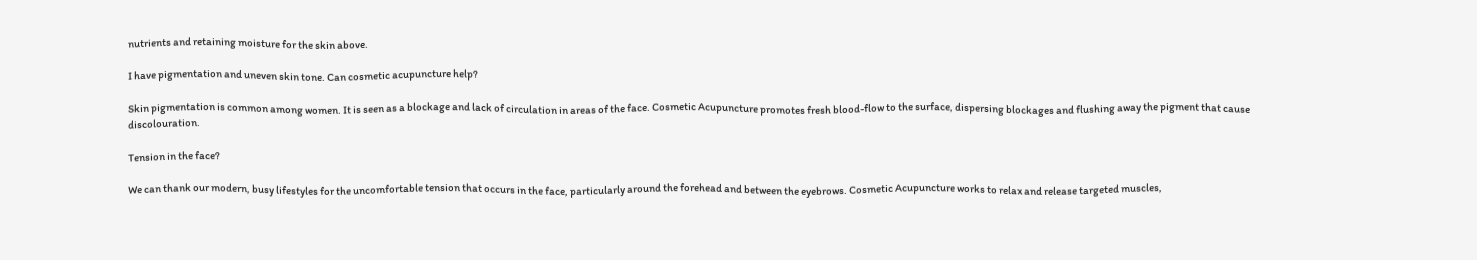nutrients and retaining moisture for the skin above.

I have pigmentation and uneven skin tone. Can cosmetic acupuncture help?

Skin pigmentation is common among women. It is seen as a blockage and lack of circulation in areas of the face. Cosmetic Acupuncture promotes fresh blood-flow to the surface, dispersing blockages and flushing away the pigment that cause discolouration.

Tension in the face?

We can thank our modern, busy lifestyles for the uncomfortable tension that occurs in the face, particularly around the forehead and between the eyebrows. Cosmetic Acupuncture works to relax and release targeted muscles,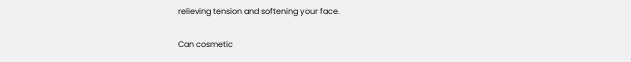relieving tension and softening your face.

Can cosmetic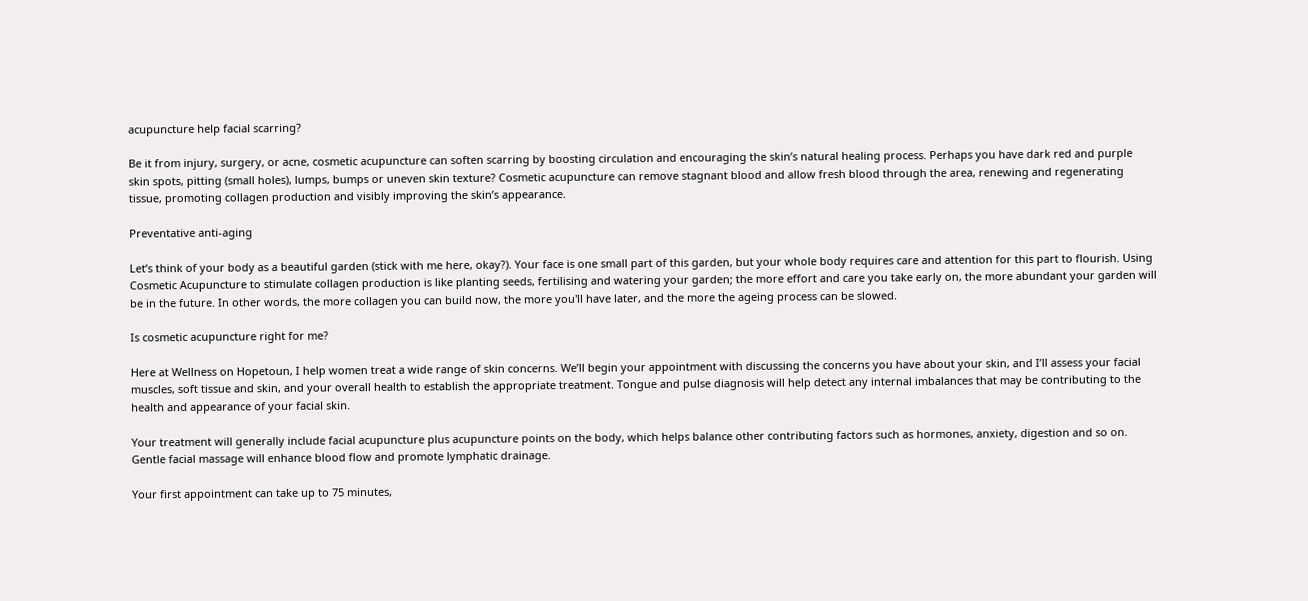acupuncture help facial scarring?

Be it from injury, surgery, or acne, cosmetic acupuncture can soften scarring by boosting circulation and encouraging the skin’s natural healing process. Perhaps you have dark red and purple skin spots, pitting (small holes), lumps, bumps or uneven skin texture? Cosmetic acupuncture can remove stagnant blood and allow fresh blood through the area, renewing and regenerating tissue, promoting collagen production and visibly improving the skin’s appearance.

Preventative anti-aging

Let’s think of your body as a beautiful garden (stick with me here, okay?). Your face is one small part of this garden, but your whole body requires care and attention for this part to flourish. Using Cosmetic Acupuncture to stimulate collagen production is like planting seeds, fertilising and watering your garden; the more effort and care you take early on, the more abundant your garden will be in the future. In other words, the more collagen you can build now, the more you'll have later, and the more the ageing process can be slowed.

Is cosmetic acupuncture right for me?

Here at Wellness on Hopetoun, I help women treat a wide range of skin concerns. We’ll begin your appointment with discussing the concerns you have about your skin, and I’ll assess your facial muscles, soft tissue and skin, and your overall health to establish the appropriate treatment. Tongue and pulse diagnosis will help detect any internal imbalances that may be contributing to the health and appearance of your facial skin.

Your treatment will generally include facial acupuncture plus acupuncture points on the body, which helps balance other contributing factors such as hormones, anxiety, digestion and so on. Gentle facial massage will enhance blood flow and promote lymphatic drainage.

Your first appointment can take up to 75 minutes,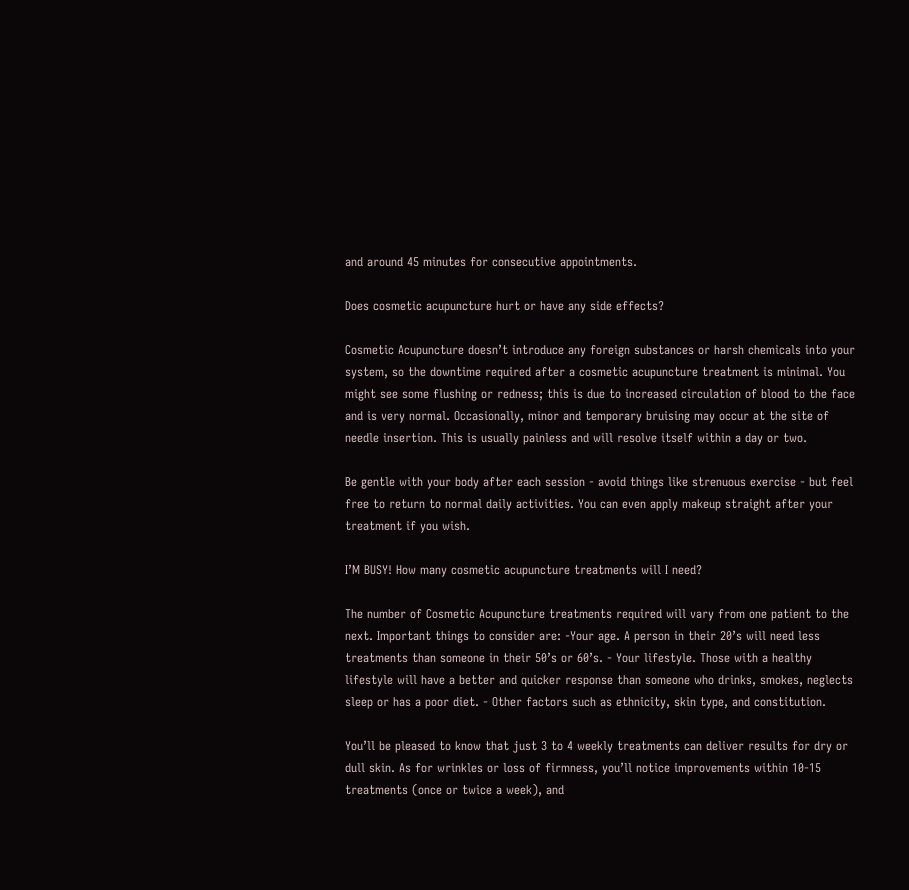and around 45 minutes for consecutive appointments.

Does cosmetic acupuncture hurt or have any side effects?

Cosmetic Acupuncture doesn’t introduce any foreign substances or harsh chemicals into your system, so the downtime required after a cosmetic acupuncture treatment is minimal. You might see some flushing or redness; this is due to increased circulation of blood to the face and is very normal. Occasionally, minor and temporary bruising may occur at the site of needle insertion. This is usually painless and will resolve itself within a day or two.

Be gentle with your body after each session - avoid things like strenuous exercise - but feel free to return to normal daily activities. You can even apply makeup straight after your treatment if you wish.

I’M BUSY! How many cosmetic acupuncture treatments will I need?

The number of Cosmetic Acupuncture treatments required will vary from one patient to the next. Important things to consider are: -Your age. A person in their 20’s will need less treatments than someone in their 50’s or 60’s. - Your lifestyle. Those with a healthy lifestyle will have a better and quicker response than someone who drinks, smokes, neglects sleep or has a poor diet. - Other factors such as ethnicity, skin type, and constitution.

You’ll be pleased to know that just 3 to 4 weekly treatments can deliver results for dry or dull skin. As for wrinkles or loss of firmness, you’ll notice improvements within 10-15 treatments (once or twice a week), and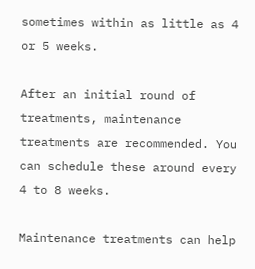sometimes within as little as 4 or 5 weeks.

After an initial round of treatments, maintenance treatments are recommended. You can schedule these around every 4 to 8 weeks.

Maintenance treatments can help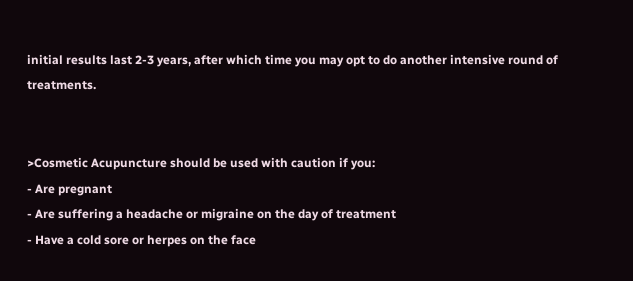initial results last 2-3 years, after which time you may opt to do another intensive round of treatments.


>Cosmetic Acupuncture should be used with caution if you:
- Are pregnant
- Are suffering a headache or migraine on the day of treatment
- Have a cold sore or herpes on the face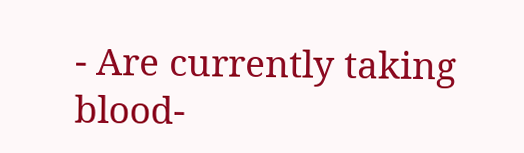- Are currently taking blood-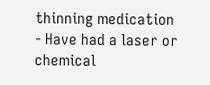thinning medication
- Have had a laser or chemical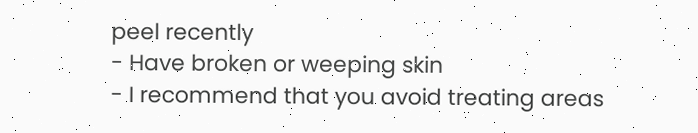peel recently
- Have broken or weeping skin
- I recommend that you avoid treating areas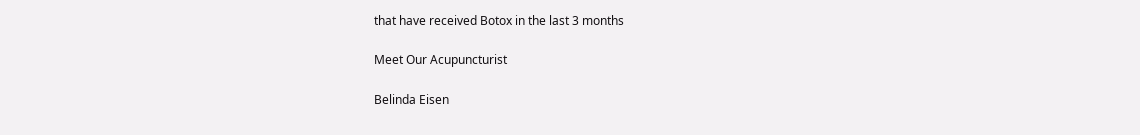that have received Botox in the last 3 months

Meet Our Acupuncturist

Belinda Eisen